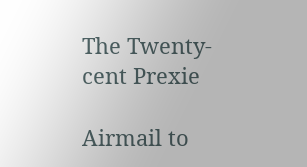The Twenty-cent Prexie

Airmail to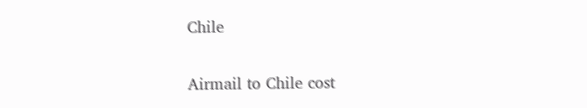Chile

Airmail to Chile cost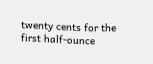twenty cents for the first half-ounce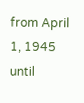from April 1, 1945 until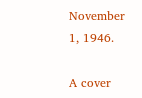November 1, 1946.

A cover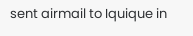sent airmail to Iquique in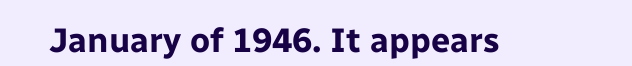January of 1946. It appears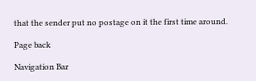that the sender put no postage on it the first time around.

Page back

Navigation Bar